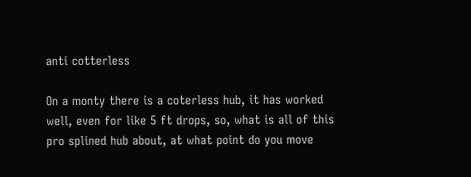anti cotterless

On a monty there is a coterless hub, it has worked well, even for like 5 ft drops, so, what is all of this pro splined hub about, at what point do you move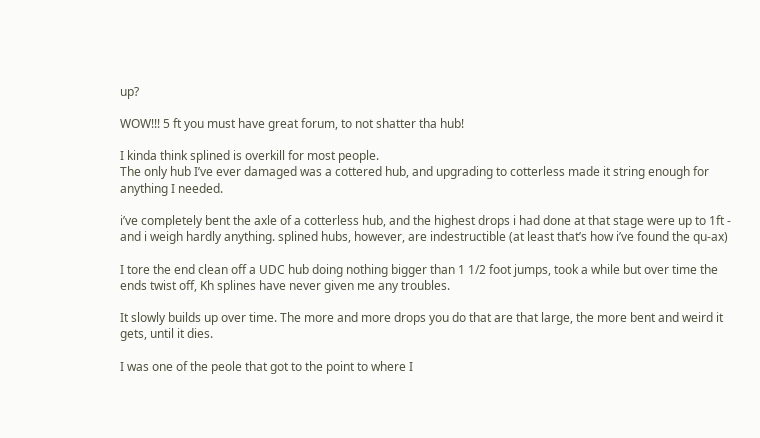up?

WOW!!! 5 ft you must have great forum, to not shatter tha hub!

I kinda think splined is overkill for most people.
The only hub I’ve ever damaged was a cottered hub, and upgrading to cotterless made it string enough for anything I needed.

i’ve completely bent the axle of a cotterless hub, and the highest drops i had done at that stage were up to 1ft - and i weigh hardly anything. splined hubs, however, are indestructible (at least that’s how i’ve found the qu-ax)

I tore the end clean off a UDC hub doing nothing bigger than 1 1/2 foot jumps, took a while but over time the ends twist off, Kh splines have never given me any troubles.

It slowly builds up over time. The more and more drops you do that are that large, the more bent and weird it gets, until it dies.

I was one of the peole that got to the point to where I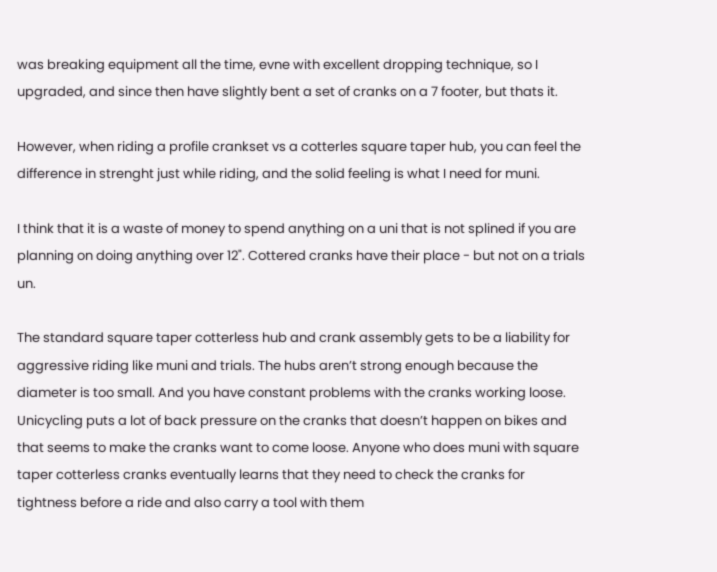was breaking equipment all the time, evne with excellent dropping technique, so I upgraded, and since then have slightly bent a set of cranks on a 7 footer, but thats it.

However, when riding a profile crankset vs a cotterles square taper hub, you can feel the difference in strenght just while riding, and the solid feeling is what I need for muni.

I think that it is a waste of money to spend anything on a uni that is not splined if you are planning on doing anything over 12". Cottered cranks have their place - but not on a trials un.

The standard square taper cotterless hub and crank assembly gets to be a liability for aggressive riding like muni and trials. The hubs aren’t strong enough because the diameter is too small. And you have constant problems with the cranks working loose. Unicycling puts a lot of back pressure on the cranks that doesn’t happen on bikes and that seems to make the cranks want to come loose. Anyone who does muni with square taper cotterless cranks eventually learns that they need to check the cranks for tightness before a ride and also carry a tool with them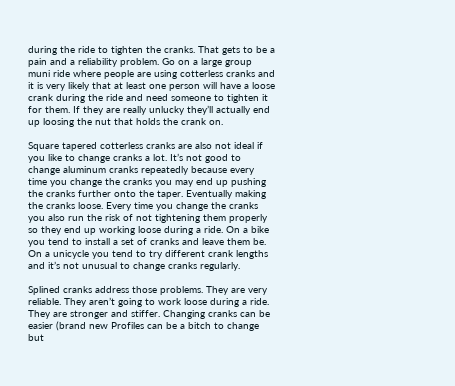during the ride to tighten the cranks. That gets to be a pain and a reliability problem. Go on a large group muni ride where people are using cotterless cranks and it is very likely that at least one person will have a loose crank during the ride and need someone to tighten it for them. If they are really unlucky they’ll actually end up loosing the nut that holds the crank on.

Square tapered cotterless cranks are also not ideal if you like to change cranks a lot. It’s not good to change aluminum cranks repeatedly because every time you change the cranks you may end up pushing the cranks further onto the taper. Eventually making the cranks loose. Every time you change the cranks you also run the risk of not tightening them properly so they end up working loose during a ride. On a bike you tend to install a set of cranks and leave them be. On a unicycle you tend to try different crank lengths and it’s not unusual to change cranks regularly.

Splined cranks address those problems. They are very reliable. They aren’t going to work loose during a ride. They are stronger and stiffer. Changing cranks can be easier (brand new Profiles can be a bitch to change but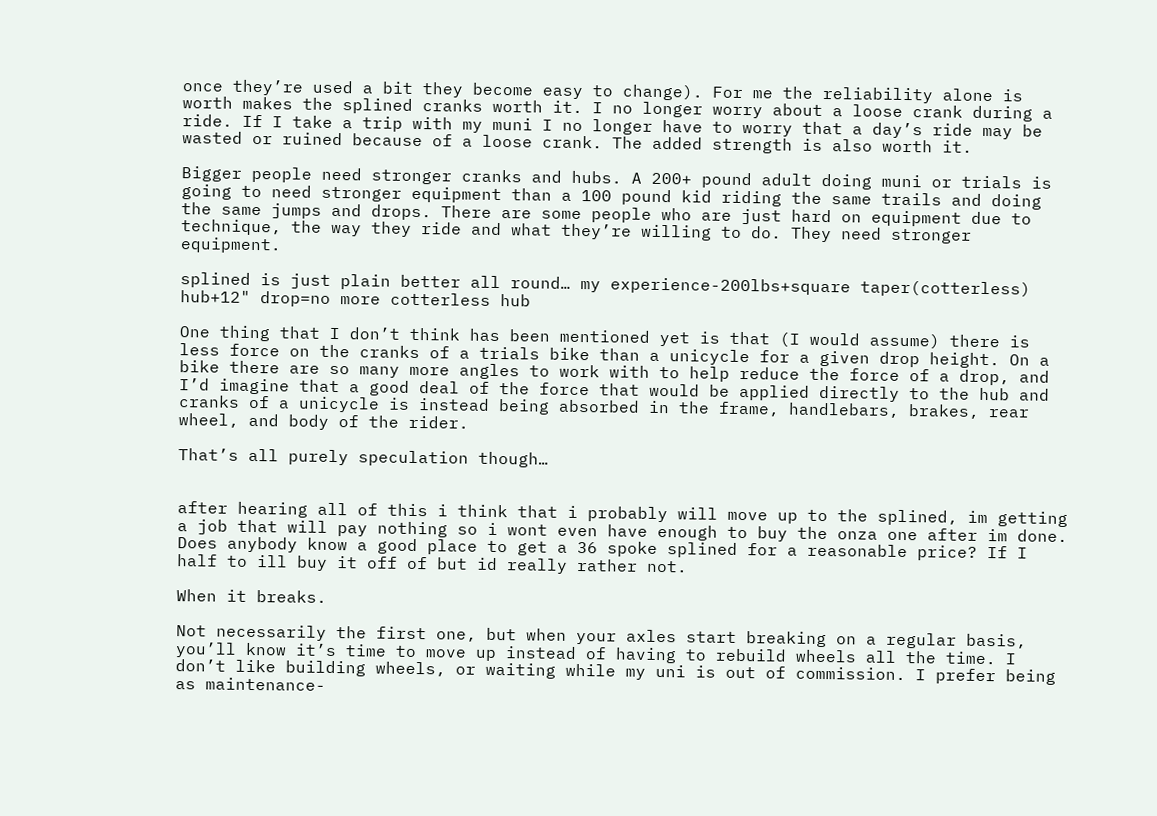once they’re used a bit they become easy to change). For me the reliability alone is worth makes the splined cranks worth it. I no longer worry about a loose crank during a ride. If I take a trip with my muni I no longer have to worry that a day’s ride may be wasted or ruined because of a loose crank. The added strength is also worth it.

Bigger people need stronger cranks and hubs. A 200+ pound adult doing muni or trials is going to need stronger equipment than a 100 pound kid riding the same trails and doing the same jumps and drops. There are some people who are just hard on equipment due to technique, the way they ride and what they’re willing to do. They need stronger equipment.

splined is just plain better all round… my experience-200lbs+square taper(cotterless) hub+12" drop=no more cotterless hub

One thing that I don’t think has been mentioned yet is that (I would assume) there is less force on the cranks of a trials bike than a unicycle for a given drop height. On a bike there are so many more angles to work with to help reduce the force of a drop, and I’d imagine that a good deal of the force that would be applied directly to the hub and cranks of a unicycle is instead being absorbed in the frame, handlebars, brakes, rear wheel, and body of the rider.

That’s all purely speculation though…


after hearing all of this i think that i probably will move up to the splined, im getting a job that will pay nothing so i wont even have enough to buy the onza one after im done. Does anybody know a good place to get a 36 spoke splined for a reasonable price? If I half to ill buy it off of but id really rather not.

When it breaks.

Not necessarily the first one, but when your axles start breaking on a regular basis, you’ll know it’s time to move up instead of having to rebuild wheels all the time. I don’t like building wheels, or waiting while my uni is out of commission. I prefer being as maintenance-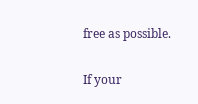free as possible.

If your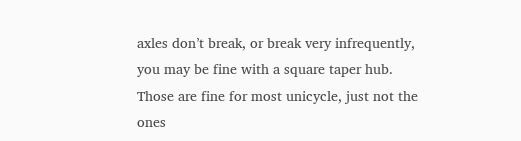axles don’t break, or break very infrequently, you may be fine with a square taper hub. Those are fine for most unicycle, just not the ones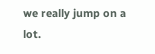we really jump on a lot.